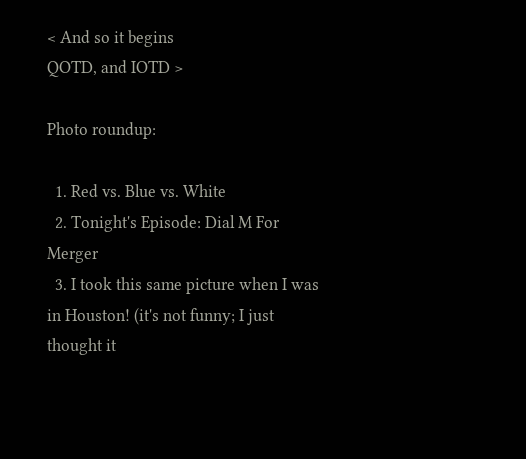< And so it begins
QOTD, and IOTD >

Photo roundup:

  1. Red vs. Blue vs. White
  2. Tonight's Episode: Dial M For Merger
  3. I took this same picture when I was in Houston! (it's not funny; I just thought it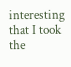interesting that I took the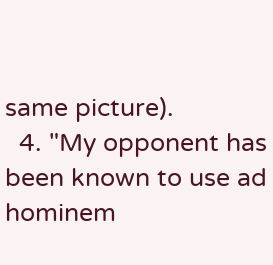same picture).
  4. "My opponent has been known to use ad hominem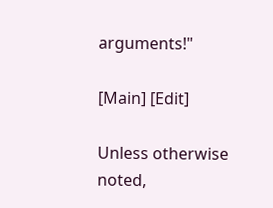arguments!"

[Main] [Edit]

Unless otherwise noted,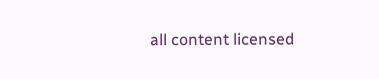all content licensed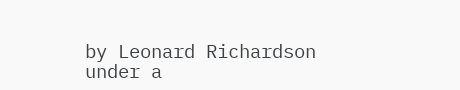by Leonard Richardson
under a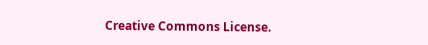Creative Commons License.